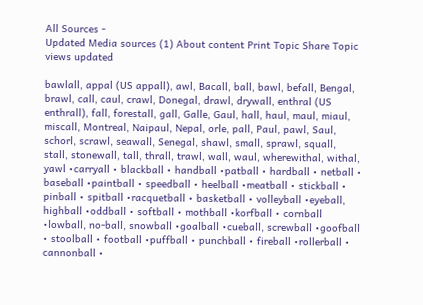All Sources -
Updated Media sources (1) About content Print Topic Share Topic
views updated

bawlall, appal (US appall), awl, Bacall, ball, bawl, befall, Bengal, brawl, call, caul, crawl, Donegal, drawl, drywall, enthral (US enthrall), fall, forestall, gall, Galle, Gaul, hall, haul, maul, miaul, miscall, Montreal, Naipaul, Nepal, orle, pall, Paul, pawl, Saul, schorl, scrawl, seawall, Senegal, shawl, small, sprawl, squall, stall, stonewall, tall, thrall, trawl, wall, waul, wherewithal, withal, yawl •carryall • blackball • handball •patball • hardball • netball • baseball •paintball • speedball • heelball •meatball • stickball • pinball • spitball •racquetball • basketball • volleyball •eyeball, highball •oddball • softball • mothball •korfball • cornball •lowball, no-ball, snowball •goalball •cueball, screwball •goofball • stoolball • football •puffball • punchball • fireball •rollerball • cannonball •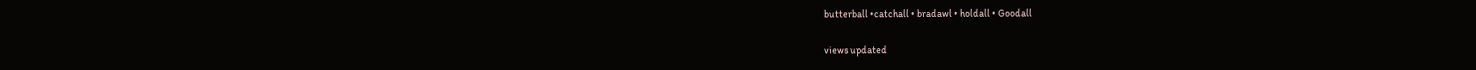butterball •catchall • bradawl • holdall • Goodall

views updated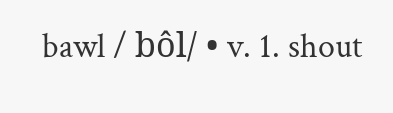bawl / bôl/ • v. 1. shout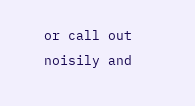or call out noisily and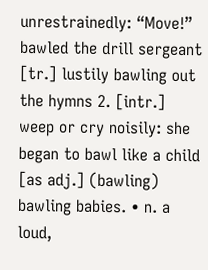unrestrainedly: “Move!” bawled the drill sergeant [tr.] lustily bawling out the hymns 2. [intr.] weep or cry noisily: she began to bawl like a child [as adj.] (bawling) bawling babies. • n. a loud,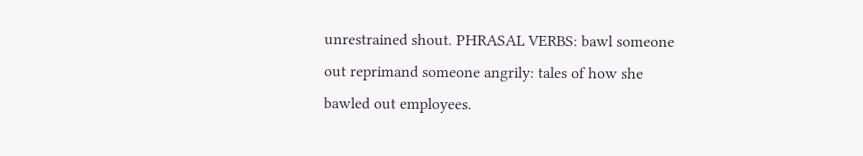unrestrained shout. PHRASAL VERBS: bawl someone out reprimand someone angrily: tales of how she bawled out employees.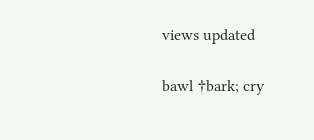views updated

bawl †bark; cry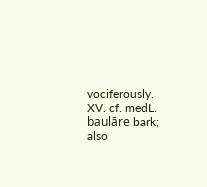vociferously. XV. cf. medL. baulāre bark; also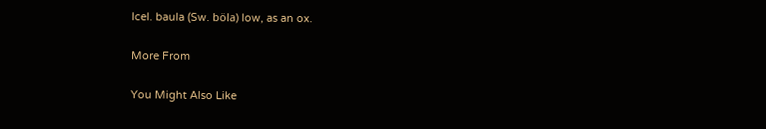Icel. baula (Sw. böla) low, as an ox.

More From

You Might Also Like